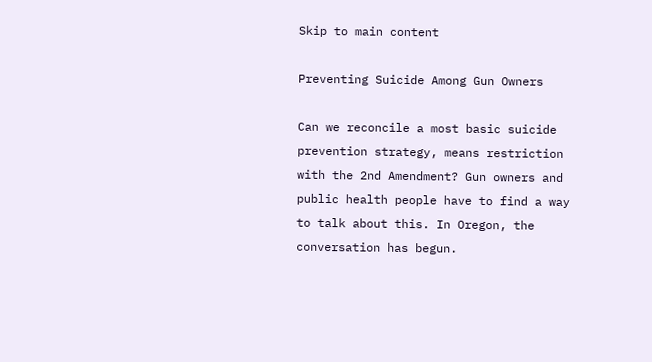Skip to main content

Preventing Suicide Among Gun Owners

Can we reconcile a most basic suicide prevention strategy, means restriction with the 2nd Amendment? Gun owners and public health people have to find a way to talk about this. In Oregon, the conversation has begun.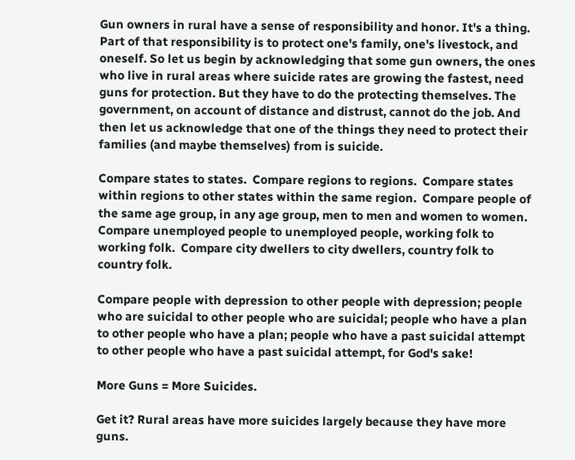Gun owners in rural have a sense of responsibility and honor. It's a thing. Part of that responsibility is to protect one's family, one's livestock, and oneself. So let us begin by acknowledging that some gun owners, the ones who live in rural areas where suicide rates are growing the fastest, need guns for protection. But they have to do the protecting themselves. The government, on account of distance and distrust, cannot do the job. And then let us acknowledge that one of the things they need to protect their families (and maybe themselves) from is suicide.

Compare states to states.  Compare regions to regions.  Compare states within regions to other states within the same region.  Compare people of the same age group, in any age group, men to men and women to women.  Compare unemployed people to unemployed people, working folk to working folk.  Compare city dwellers to city dwellers, country folk to country folk.

Compare people with depression to other people with depression; people who are suicidal to other people who are suicidal; people who have a plan to other people who have a plan; people who have a past suicidal attempt to other people who have a past suicidal attempt, for God's sake!

More Guns = More Suicides.

Get it? Rural areas have more suicides largely because they have more guns.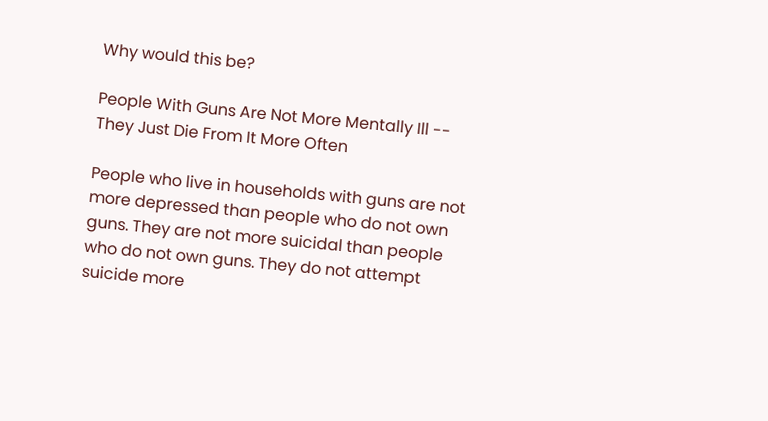Why would this be?

People With Guns Are Not More Mentally Ill -- They Just Die From It More Often

People who live in households with guns are not more depressed than people who do not own guns. They are not more suicidal than people who do not own guns. They do not attempt suicide more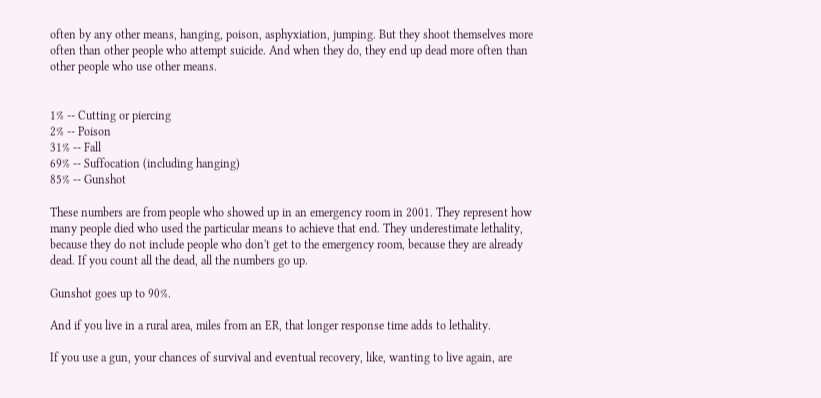often by any other means, hanging, poison, asphyxiation, jumping. But they shoot themselves more often than other people who attempt suicide. And when they do, they end up dead more often than other people who use other means.


1% -- Cutting or piercing
2% -- Poison
31% -- Fall
69% -- Suffocation (including hanging)
85% -- Gunshot

These numbers are from people who showed up in an emergency room in 2001. They represent how many people died who used the particular means to achieve that end. They underestimate lethality, because they do not include people who don't get to the emergency room, because they are already dead. If you count all the dead, all the numbers go up.

Gunshot goes up to 90%.

And if you live in a rural area, miles from an ER, that longer response time adds to lethality.

If you use a gun, your chances of survival and eventual recovery, like, wanting to live again, are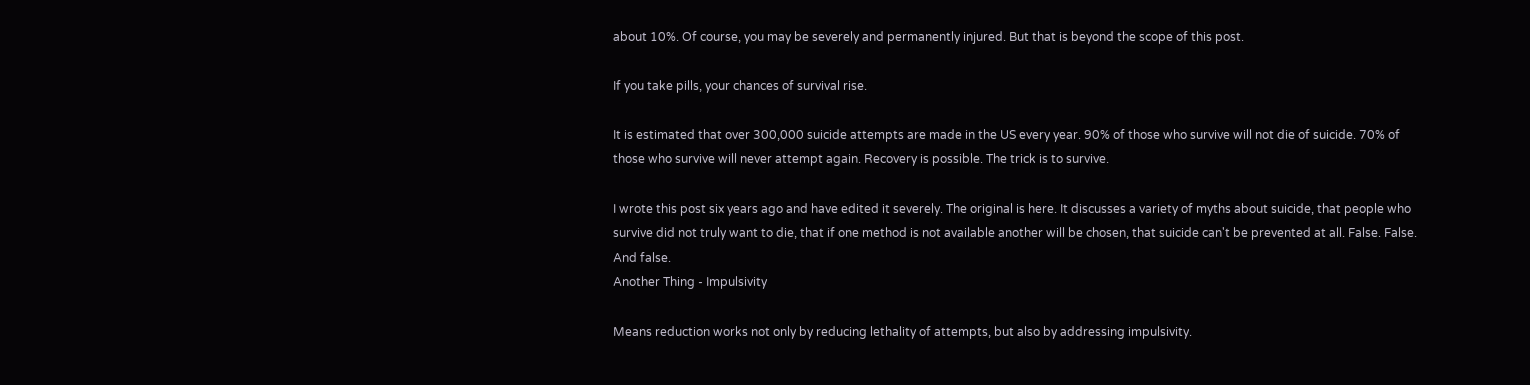about 10%. Of course, you may be severely and permanently injured. But that is beyond the scope of this post.

If you take pills, your chances of survival rise.

It is estimated that over 300,000 suicide attempts are made in the US every year. 90% of those who survive will not die of suicide. 70% of those who survive will never attempt again. Recovery is possible. The trick is to survive.

I wrote this post six years ago and have edited it severely. The original is here. It discusses a variety of myths about suicide, that people who survive did not truly want to die, that if one method is not available another will be chosen, that suicide can't be prevented at all. False. False. And false.
Another Thing - Impulsivity

Means reduction works not only by reducing lethality of attempts, but also by addressing impulsivity.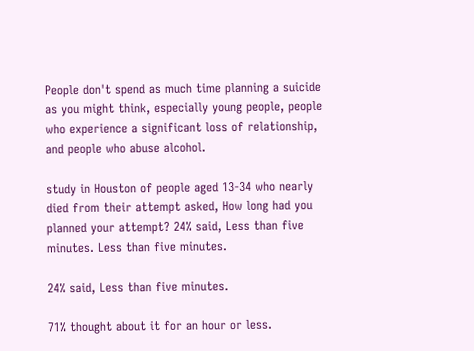People don't spend as much time planning a suicide as you might think, especially young people, people who experience a significant loss of relationship, and people who abuse alcohol.

study in Houston of people aged 13-34 who nearly died from their attempt asked, How long had you planned your attempt? 24% said, Less than five minutes. Less than five minutes.

24% said, Less than five minutes.

71% thought about it for an hour or less.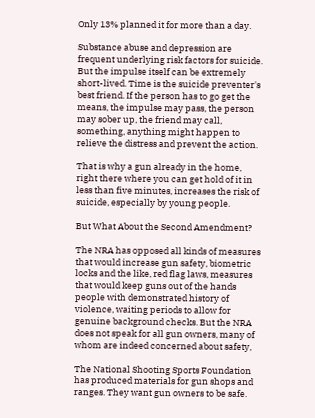Only 13% planned it for more than a day.

Substance abuse and depression are frequent underlying risk factors for suicide. But the impulse itself can be extremely short-lived. Time is the suicide preventer's best friend. If the person has to go get the means, the impulse may pass, the person may sober up, the friend may call, something, anything might happen to relieve the distress and prevent the action.

That is why a gun already in the home, right there where you can get hold of it in less than five minutes, increases the risk of suicide, especially by young people.

But What About the Second Amendment?

The NRA has opposed all kinds of measures that would increase gun safety, biometric locks and the like, red flag laws, measures that would keep guns out of the hands people with demonstrated history of violence, waiting periods to allow for genuine background checks. But the NRA does not speak for all gun owners, many of whom are indeed concerned about safety,

The National Shooting Sports Foundation has produced materials for gun shops and ranges. They want gun owners to be safe.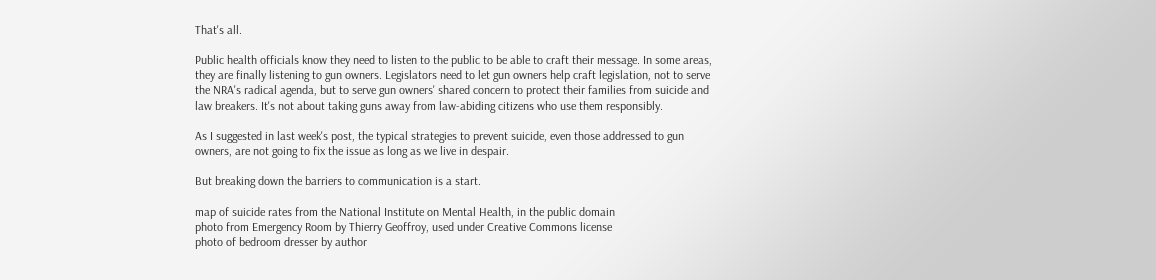That's all.

Public health officials know they need to listen to the public to be able to craft their message. In some areas, they are finally listening to gun owners. Legislators need to let gun owners help craft legislation, not to serve the NRA's radical agenda, but to serve gun owners' shared concern to protect their families from suicide and law breakers. It's not about taking guns away from law-abiding citizens who use them responsibly.

As I suggested in last week's post, the typical strategies to prevent suicide, even those addressed to gun owners, are not going to fix the issue as long as we live in despair.

But breaking down the barriers to communication is a start.

map of suicide rates from the National Institute on Mental Health, in the public domain
photo from Emergency Room by Thierry Geoffroy, used under Creative Commons license
photo of bedroom dresser by author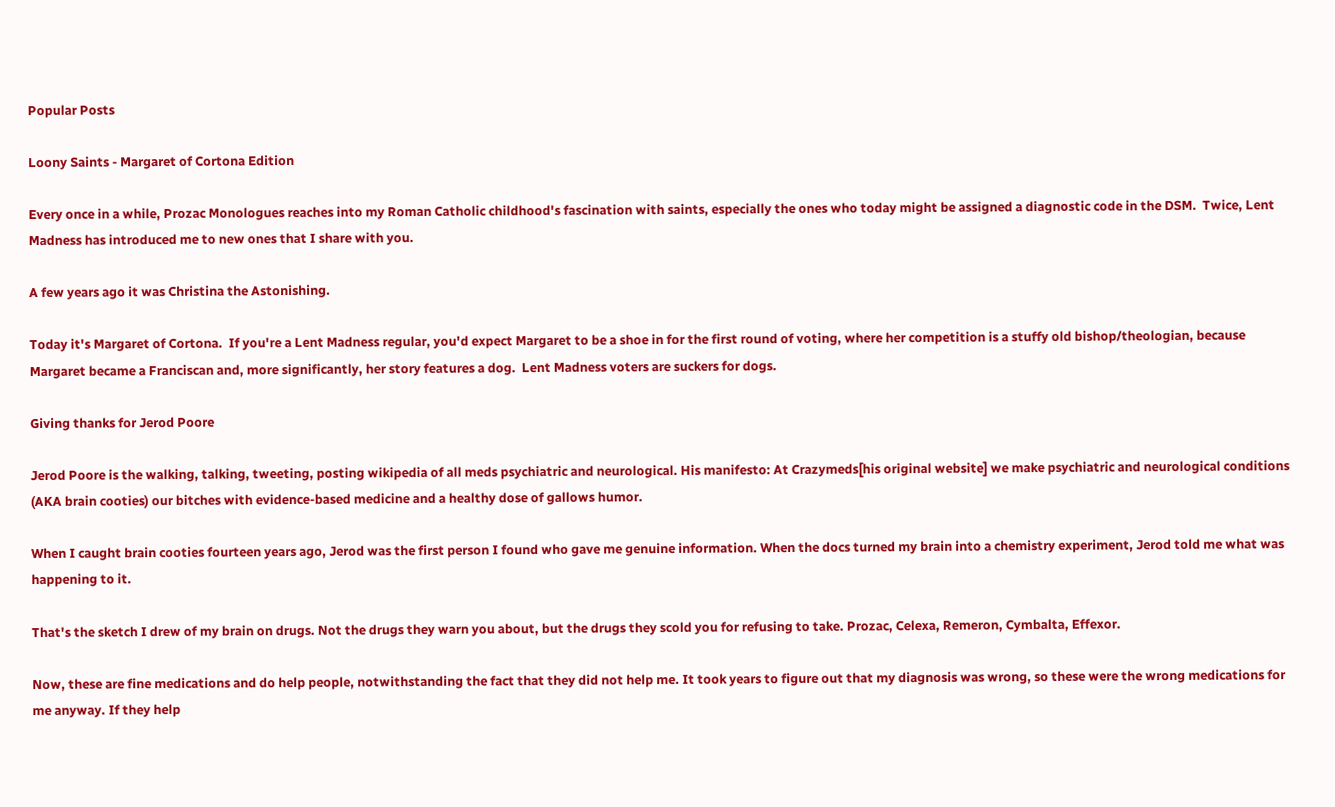Popular Posts

Loony Saints - Margaret of Cortona Edition

Every once in a while, Prozac Monologues reaches into my Roman Catholic childhood's fascination with saints, especially the ones who today might be assigned a diagnostic code in the DSM.  Twice, Lent Madness has introduced me to new ones that I share with you.

A few years ago it was Christina the Astonishing.

Today it's Margaret of Cortona.  If you're a Lent Madness regular, you'd expect Margaret to be a shoe in for the first round of voting, where her competition is a stuffy old bishop/theologian, because Margaret became a Franciscan and, more significantly, her story features a dog.  Lent Madness voters are suckers for dogs.

Giving thanks for Jerod Poore

Jerod Poore is the walking, talking, tweeting, posting wikipedia of all meds psychiatric and neurological. His manifesto: At Crazymeds[his original website] we make psychiatric and neurological conditions (AKA brain cooties) our bitches with evidence-based medicine and a healthy dose of gallows humor.

When I caught brain cooties fourteen years ago, Jerod was the first person I found who gave me genuine information. When the docs turned my brain into a chemistry experiment, Jerod told me what was happening to it.

That's the sketch I drew of my brain on drugs. Not the drugs they warn you about, but the drugs they scold you for refusing to take. Prozac, Celexa, Remeron, Cymbalta, Effexor.

Now, these are fine medications and do help people, notwithstanding the fact that they did not help me. It took years to figure out that my diagnosis was wrong, so these were the wrong medications for me anyway. If they help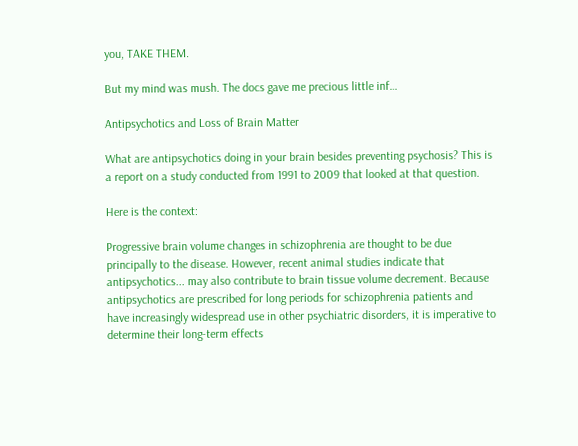you, TAKE THEM.

But my mind was mush. The docs gave me precious little inf…

Antipsychotics and Loss of Brain Matter

What are antipsychotics doing in your brain besides preventing psychosis? This is a report on a study conducted from 1991 to 2009 that looked at that question.

Here is the context:

Progressive brain volume changes in schizophrenia are thought to be due principally to the disease. However, recent animal studies indicate that antipsychotics... may also contribute to brain tissue volume decrement. Because antipsychotics are prescribed for long periods for schizophrenia patients and have increasingly widespread use in other psychiatric disorders, it is imperative to determine their long-term effects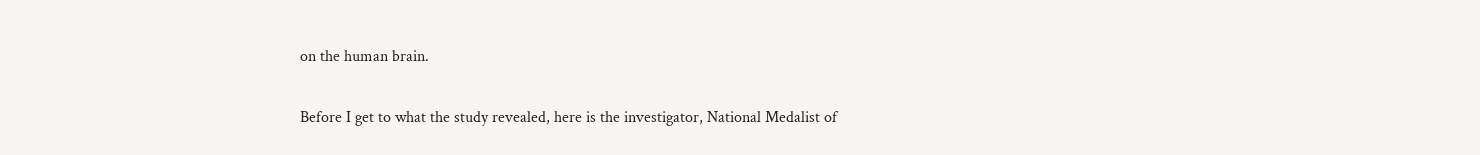on the human brain.

Before I get to what the study revealed, here is the investigator, National Medalist of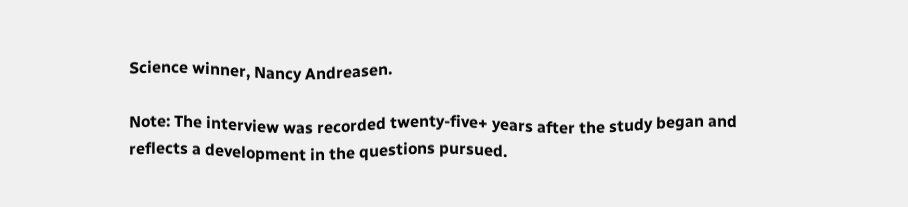Science winner, Nancy Andreasen.

Note: The interview was recorded twenty-five+ years after the study began and reflects a development in the questions pursued.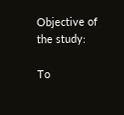Objective of the study:

To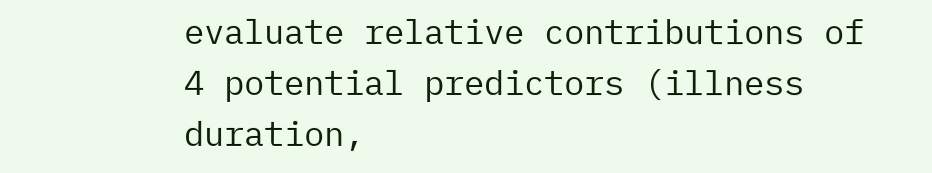evaluate relative contributions of 4 potential predictors (illness duration,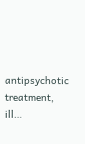antipsychotic treatment, ill…